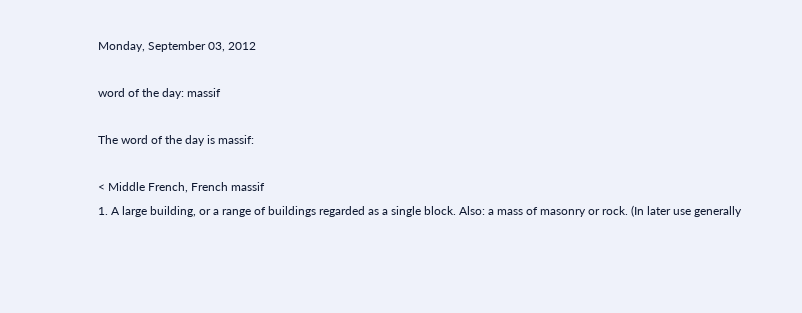Monday, September 03, 2012

word of the day: massif

The word of the day is massif:

< Middle French, French massif
1. A large building, or a range of buildings regarded as a single block. Also: a mass of masonry or rock. (In later use generally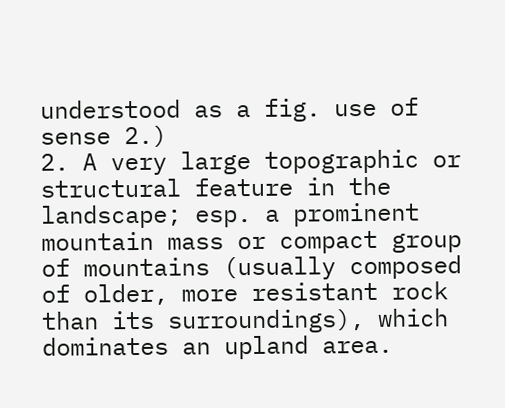understood as a fig. use of sense 2.)
2. A very large topographic or structural feature in the landscape; esp. a prominent mountain mass or compact group of mountains (usually composed of older, more resistant rock than its surroundings), which dominates an upland area.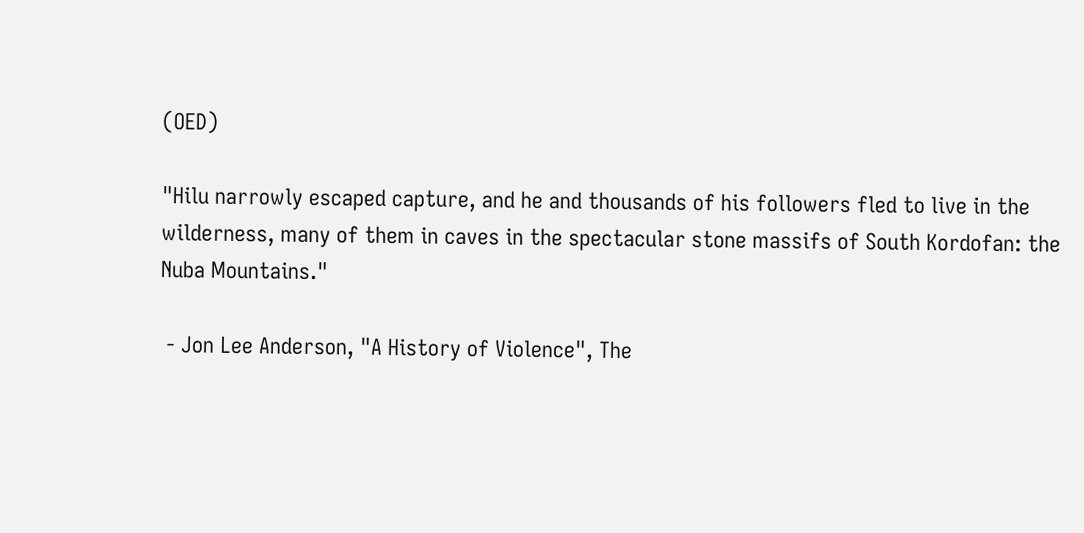(OED)

"Hilu narrowly escaped capture, and he and thousands of his followers fled to live in the wilderness, many of them in caves in the spectacular stone massifs of South Kordofan: the Nuba Mountains."

 - Jon Lee Anderson, "A History of Violence", The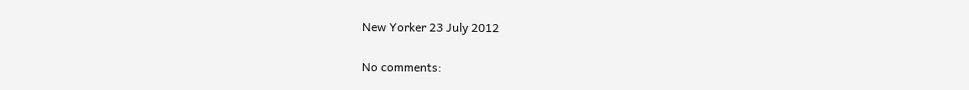New Yorker 23 July 2012

No comments: